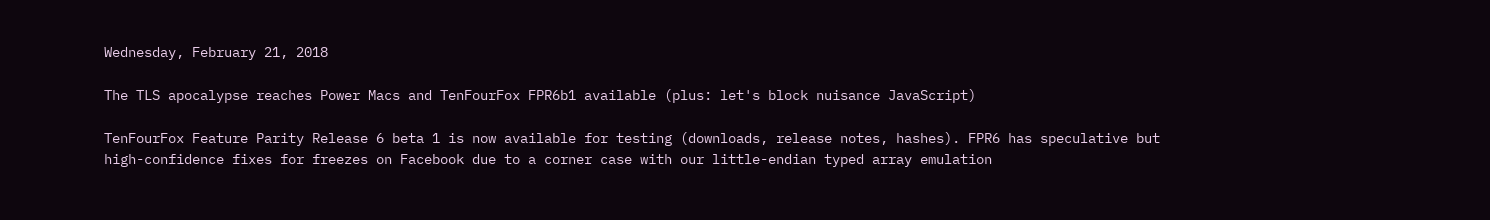Wednesday, February 21, 2018

The TLS apocalypse reaches Power Macs and TenFourFox FPR6b1 available (plus: let's block nuisance JavaScript)

TenFourFox Feature Parity Release 6 beta 1 is now available for testing (downloads, release notes, hashes). FPR6 has speculative but high-confidence fixes for freezes on Facebook due to a corner case with our little-endian typed array emulation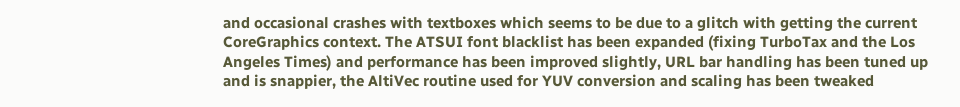and occasional crashes with textboxes which seems to be due to a glitch with getting the current CoreGraphics context. The ATSUI font blacklist has been expanded (fixing TurboTax and the Los Angeles Times) and performance has been improved slightly, URL bar handling has been tuned up and is snappier, the AltiVec routine used for YUV conversion and scaling has been tweaked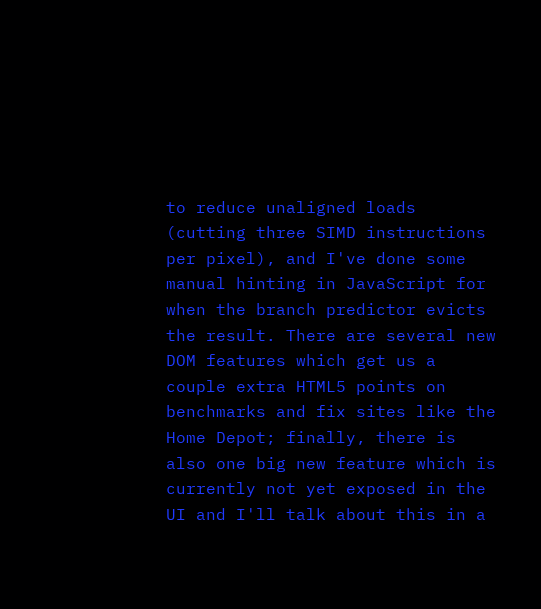to reduce unaligned loads (cutting three SIMD instructions per pixel), and I've done some manual hinting in JavaScript for when the branch predictor evicts the result. There are several new DOM features which get us a couple extra HTML5 points on benchmarks and fix sites like the Home Depot; finally, there is also one big new feature which is currently not yet exposed in the UI and I'll talk about this in a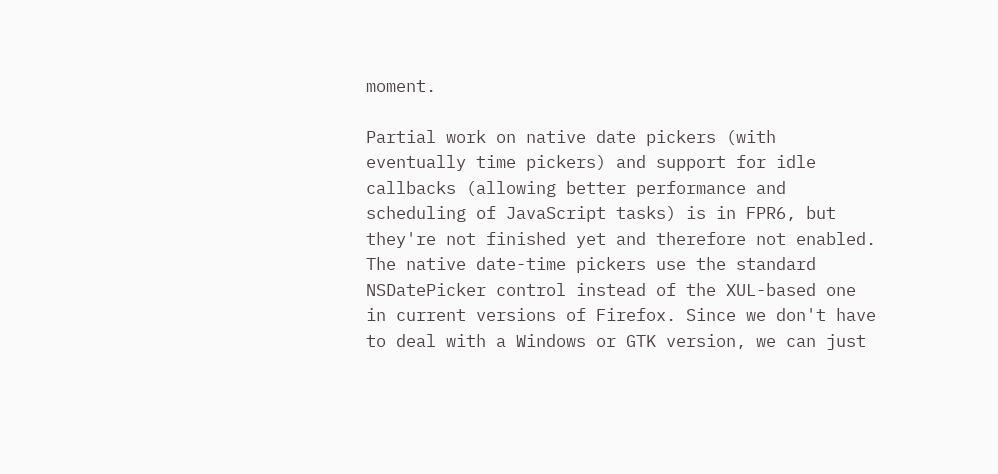moment.

Partial work on native date pickers (with eventually time pickers) and support for idle callbacks (allowing better performance and scheduling of JavaScript tasks) is in FPR6, but they're not finished yet and therefore not enabled. The native date-time pickers use the standard NSDatePicker control instead of the XUL-based one in current versions of Firefox. Since we don't have to deal with a Windows or GTK version, we can just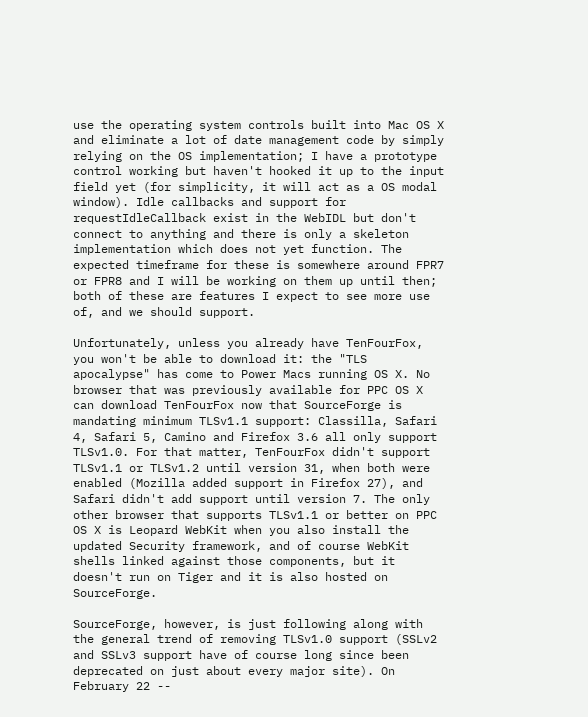use the operating system controls built into Mac OS X and eliminate a lot of date management code by simply relying on the OS implementation; I have a prototype control working but haven't hooked it up to the input field yet (for simplicity, it will act as a OS modal window). Idle callbacks and support for requestIdleCallback exist in the WebIDL but don't connect to anything and there is only a skeleton implementation which does not yet function. The expected timeframe for these is somewhere around FPR7 or FPR8 and I will be working on them up until then; both of these are features I expect to see more use of, and we should support.

Unfortunately, unless you already have TenFourFox, you won't be able to download it: the "TLS apocalypse" has come to Power Macs running OS X. No browser that was previously available for PPC OS X can download TenFourFox now that SourceForge is mandating minimum TLSv1.1 support: Classilla, Safari 4, Safari 5, Camino and Firefox 3.6 all only support TLSv1.0. For that matter, TenFourFox didn't support TLSv1.1 or TLSv1.2 until version 31, when both were enabled (Mozilla added support in Firefox 27), and Safari didn't add support until version 7. The only other browser that supports TLSv1.1 or better on PPC OS X is Leopard WebKit when you also install the updated Security framework, and of course WebKit shells linked against those components, but it doesn't run on Tiger and it is also hosted on SourceForge.

SourceForge, however, is just following along with the general trend of removing TLSv1.0 support (SSLv2 and SSLv3 support have of course long since been deprecated on just about every major site). On February 22 --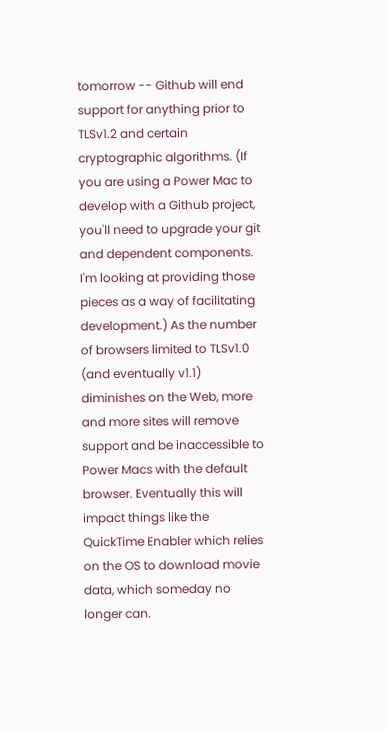tomorrow -- Github will end support for anything prior to TLSv1.2 and certain cryptographic algorithms. (If you are using a Power Mac to develop with a Github project, you'll need to upgrade your git and dependent components. I'm looking at providing those pieces as a way of facilitating development.) As the number of browsers limited to TLSv1.0 (and eventually v1.1) diminishes on the Web, more and more sites will remove support and be inaccessible to Power Macs with the default browser. Eventually this will impact things like the QuickTime Enabler which relies on the OS to download movie data, which someday no longer can.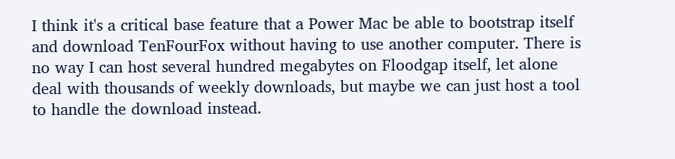I think it's a critical base feature that a Power Mac be able to bootstrap itself and download TenFourFox without having to use another computer. There is no way I can host several hundred megabytes on Floodgap itself, let alone deal with thousands of weekly downloads, but maybe we can just host a tool to handle the download instead.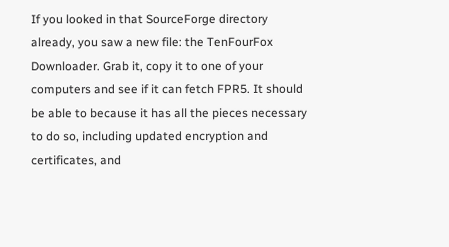If you looked in that SourceForge directory already, you saw a new file: the TenFourFox Downloader. Grab it, copy it to one of your computers and see if it can fetch FPR5. It should be able to because it has all the pieces necessary to do so, including updated encryption and certificates, and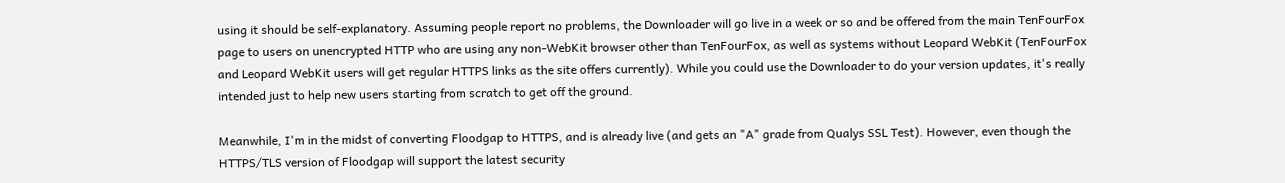using it should be self-explanatory. Assuming people report no problems, the Downloader will go live in a week or so and be offered from the main TenFourFox page to users on unencrypted HTTP who are using any non-WebKit browser other than TenFourFox, as well as systems without Leopard WebKit (TenFourFox and Leopard WebKit users will get regular HTTPS links as the site offers currently). While you could use the Downloader to do your version updates, it's really intended just to help new users starting from scratch to get off the ground.

Meanwhile, I'm in the midst of converting Floodgap to HTTPS, and is already live (and gets an "A" grade from Qualys SSL Test). However, even though the HTTPS/TLS version of Floodgap will support the latest security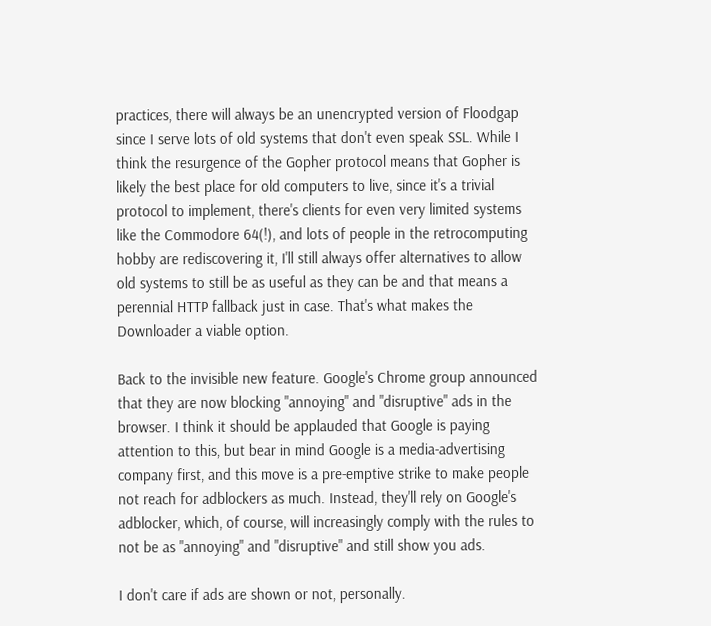practices, there will always be an unencrypted version of Floodgap since I serve lots of old systems that don't even speak SSL. While I think the resurgence of the Gopher protocol means that Gopher is likely the best place for old computers to live, since it's a trivial protocol to implement, there's clients for even very limited systems like the Commodore 64(!), and lots of people in the retrocomputing hobby are rediscovering it, I'll still always offer alternatives to allow old systems to still be as useful as they can be and that means a perennial HTTP fallback just in case. That's what makes the Downloader a viable option.

Back to the invisible new feature. Google's Chrome group announced that they are now blocking "annoying" and "disruptive" ads in the browser. I think it should be applauded that Google is paying attention to this, but bear in mind Google is a media-advertising company first, and this move is a pre-emptive strike to make people not reach for adblockers as much. Instead, they'll rely on Google's adblocker, which, of course, will increasingly comply with the rules to not be as "annoying" and "disruptive" and still show you ads.

I don't care if ads are shown or not, personally.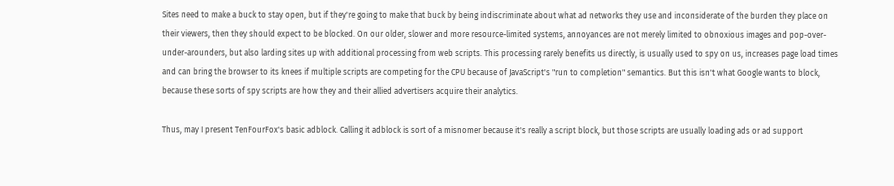Sites need to make a buck to stay open, but if they're going to make that buck by being indiscriminate about what ad networks they use and inconsiderate of the burden they place on their viewers, then they should expect to be blocked. On our older, slower and more resource-limited systems, annoyances are not merely limited to obnoxious images and pop-over-under-arounders, but also larding sites up with additional processing from web scripts. This processing rarely benefits us directly, is usually used to spy on us, increases page load times and can bring the browser to its knees if multiple scripts are competing for the CPU because of JavaScript's "run to completion" semantics. But this isn't what Google wants to block, because these sorts of spy scripts are how they and their allied advertisers acquire their analytics.

Thus, may I present TenFourFox's basic adblock. Calling it adblock is sort of a misnomer because it's really a script block, but those scripts are usually loading ads or ad support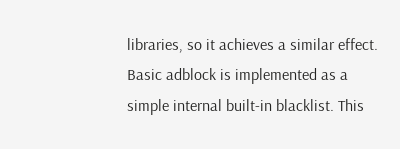libraries, so it achieves a similar effect. Basic adblock is implemented as a simple internal built-in blacklist. This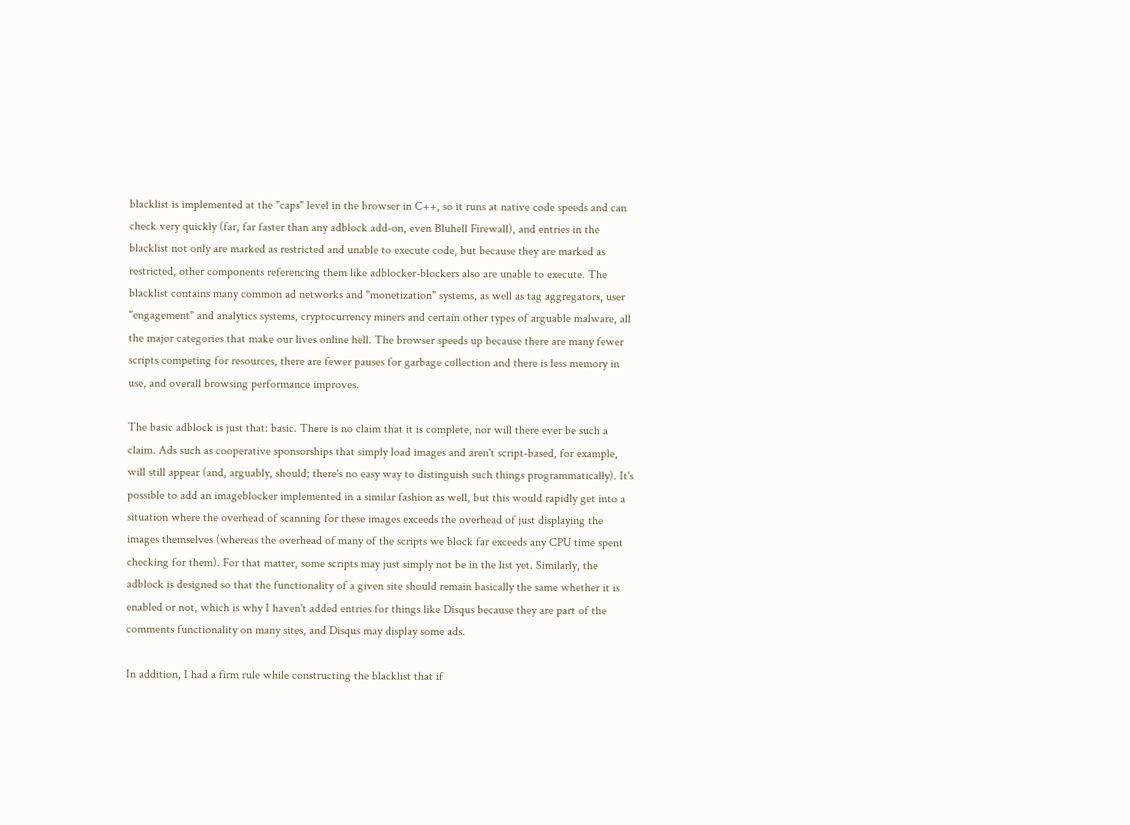blacklist is implemented at the "caps" level in the browser in C++, so it runs at native code speeds and can check very quickly (far, far faster than any adblock add-on, even Bluhell Firewall), and entries in the blacklist not only are marked as restricted and unable to execute code, but because they are marked as restricted, other components referencing them like adblocker-blockers also are unable to execute. The blacklist contains many common ad networks and "monetization" systems, as well as tag aggregators, user "engagement" and analytics systems, cryptocurrency miners and certain other types of arguable malware, all the major categories that make our lives online hell. The browser speeds up because there are many fewer scripts competing for resources, there are fewer pauses for garbage collection and there is less memory in use, and overall browsing performance improves.

The basic adblock is just that: basic. There is no claim that it is complete, nor will there ever be such a claim. Ads such as cooperative sponsorships that simply load images and aren't script-based, for example, will still appear (and, arguably, should; there's no easy way to distinguish such things programmatically). It's possible to add an imageblocker implemented in a similar fashion as well, but this would rapidly get into a situation where the overhead of scanning for these images exceeds the overhead of just displaying the images themselves (whereas the overhead of many of the scripts we block far exceeds any CPU time spent checking for them). For that matter, some scripts may just simply not be in the list yet. Similarly, the adblock is designed so that the functionality of a given site should remain basically the same whether it is enabled or not, which is why I haven't added entries for things like Disqus because they are part of the comments functionality on many sites, and Disqus may display some ads.

In addition, I had a firm rule while constructing the blacklist that if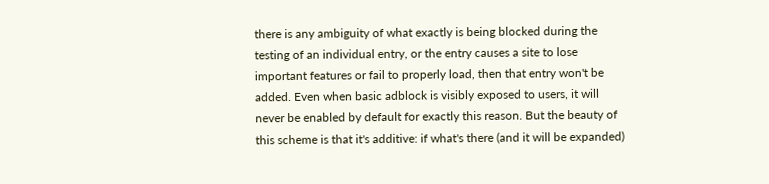there is any ambiguity of what exactly is being blocked during the testing of an individual entry, or the entry causes a site to lose important features or fail to properly load, then that entry won't be added. Even when basic adblock is visibly exposed to users, it will never be enabled by default for exactly this reason. But the beauty of this scheme is that it's additive: if what's there (and it will be expanded)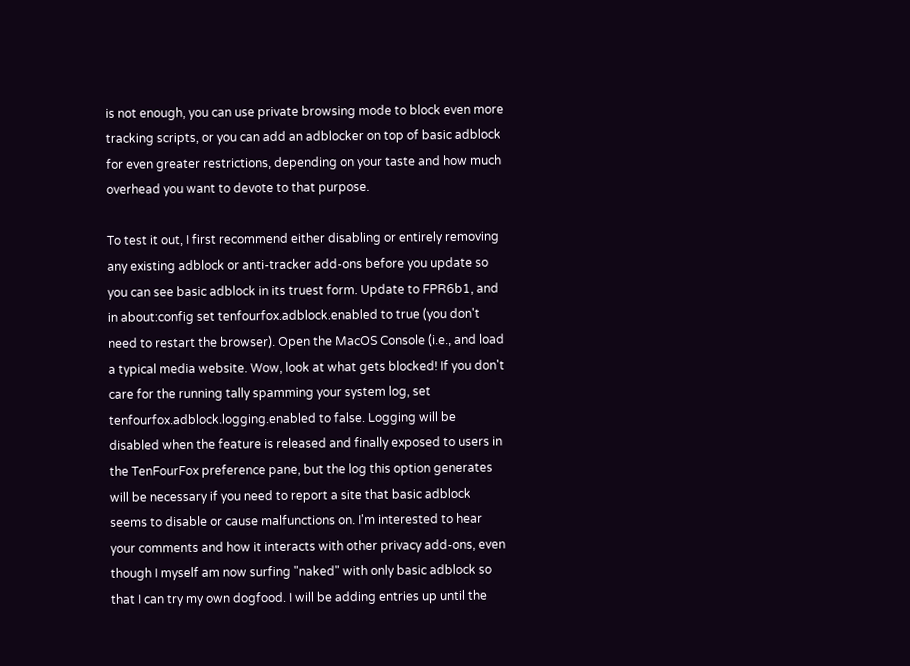is not enough, you can use private browsing mode to block even more tracking scripts, or you can add an adblocker on top of basic adblock for even greater restrictions, depending on your taste and how much overhead you want to devote to that purpose.

To test it out, I first recommend either disabling or entirely removing any existing adblock or anti-tracker add-ons before you update so you can see basic adblock in its truest form. Update to FPR6b1, and in about:config set tenfourfox.adblock.enabled to true (you don't need to restart the browser). Open the MacOS Console (i.e., and load a typical media website. Wow, look at what gets blocked! If you don't care for the running tally spamming your system log, set tenfourfox.adblock.logging.enabled to false. Logging will be disabled when the feature is released and finally exposed to users in the TenFourFox preference pane, but the log this option generates will be necessary if you need to report a site that basic adblock seems to disable or cause malfunctions on. I'm interested to hear your comments and how it interacts with other privacy add-ons, even though I myself am now surfing "naked" with only basic adblock so that I can try my own dogfood. I will be adding entries up until the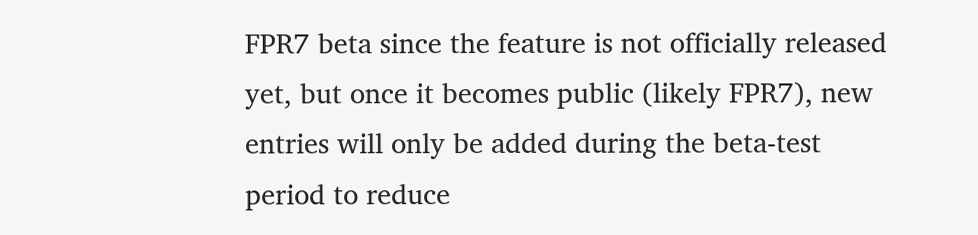FPR7 beta since the feature is not officially released yet, but once it becomes public (likely FPR7), new entries will only be added during the beta-test period to reduce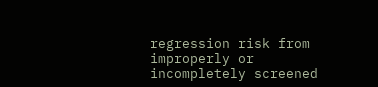regression risk from improperly or incompletely screened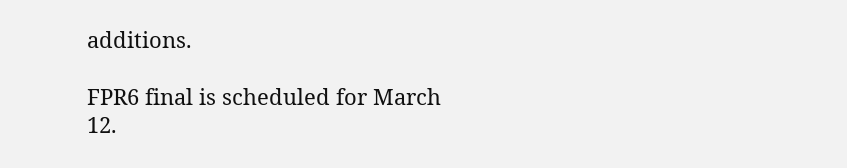additions.

FPR6 final is scheduled for March 12.